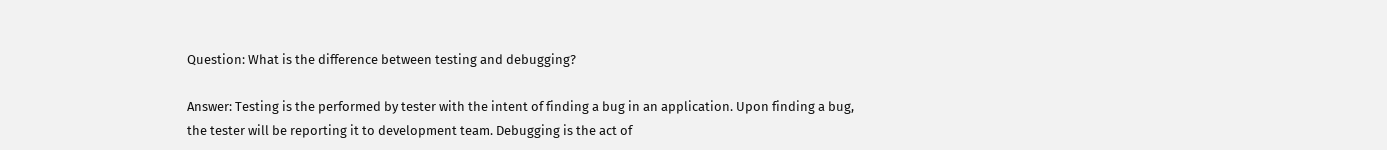Question: What is the difference between testing and debugging?

Answer: Testing is the performed by tester with the intent of finding a bug in an application. Upon finding a bug, the tester will be reporting it to development team. Debugging is the act of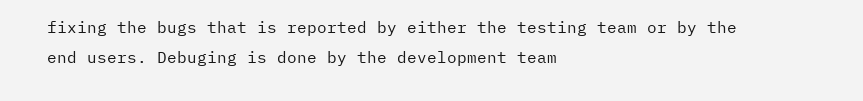fixing the bugs that is reported by either the testing team or by the end users. Debuging is done by the development team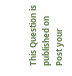This Question is published on Post your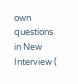own questions
in New Interview (